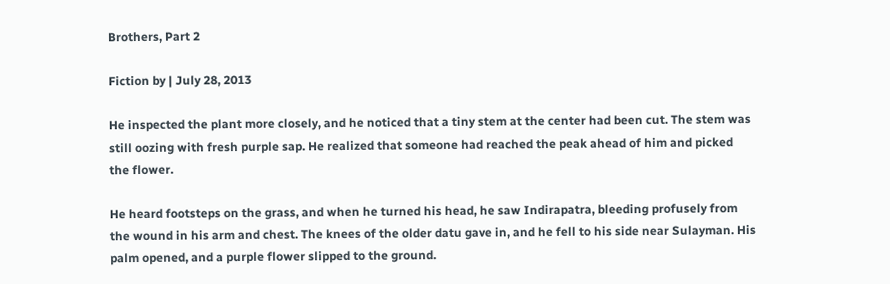Brothers, Part 2

Fiction by | July 28, 2013

He inspected the plant more closely, and he noticed that a tiny stem at the center had been cut. The stem was still oozing with fresh purple sap. He realized that someone had reached the peak ahead of him and picked the flower.

He heard footsteps on the grass, and when he turned his head, he saw Indirapatra, bleeding profusely from the wound in his arm and chest. The knees of the older datu gave in, and he fell to his side near Sulayman. His palm opened, and a purple flower slipped to the ground.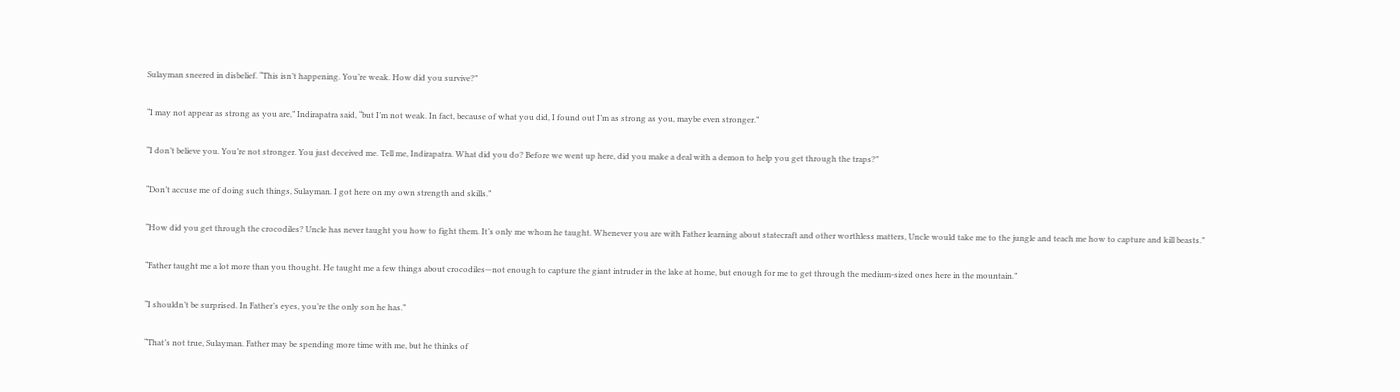Sulayman sneered in disbelief. “This isn’t happening. You’re weak. How did you survive?”

“I may not appear as strong as you are,” Indirapatra said, “but I’m not weak. In fact, because of what you did, I found out I’m as strong as you, maybe even stronger.”

“I don’t believe you. You’re not stronger. You just deceived me. Tell me, Indirapatra. What did you do? Before we went up here, did you make a deal with a demon to help you get through the traps?”

“Don’t accuse me of doing such things, Sulayman. I got here on my own strength and skills.”

“How did you get through the crocodiles? Uncle has never taught you how to fight them. It’s only me whom he taught. Whenever you are with Father learning about statecraft and other worthless matters, Uncle would take me to the jungle and teach me how to capture and kill beasts.”

“Father taught me a lot more than you thought. He taught me a few things about crocodiles—not enough to capture the giant intruder in the lake at home, but enough for me to get through the medium-sized ones here in the mountain.”

“I shouldn’t be surprised. In Father’s eyes, you’re the only son he has.”

“That’s not true, Sulayman. Father may be spending more time with me, but he thinks of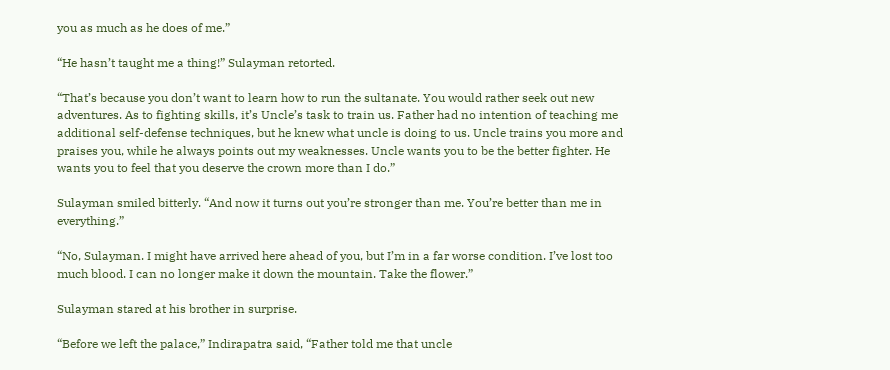you as much as he does of me.”

“He hasn’t taught me a thing!” Sulayman retorted.

“That’s because you don’t want to learn how to run the sultanate. You would rather seek out new adventures. As to fighting skills, it’s Uncle’s task to train us. Father had no intention of teaching me additional self-defense techniques, but he knew what uncle is doing to us. Uncle trains you more and praises you, while he always points out my weaknesses. Uncle wants you to be the better fighter. He wants you to feel that you deserve the crown more than I do.”

Sulayman smiled bitterly. “And now it turns out you’re stronger than me. You’re better than me in everything.”

“No, Sulayman. I might have arrived here ahead of you, but I’m in a far worse condition. I’ve lost too much blood. I can no longer make it down the mountain. Take the flower.”

Sulayman stared at his brother in surprise.

“Before we left the palace,” Indirapatra said, “Father told me that uncle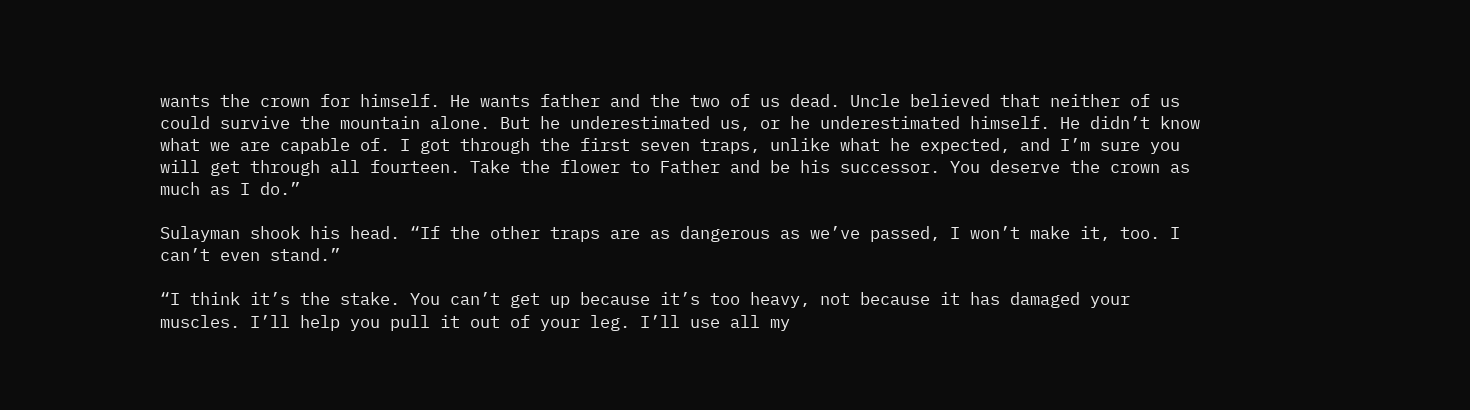wants the crown for himself. He wants father and the two of us dead. Uncle believed that neither of us could survive the mountain alone. But he underestimated us, or he underestimated himself. He didn’t know what we are capable of. I got through the first seven traps, unlike what he expected, and I’m sure you will get through all fourteen. Take the flower to Father and be his successor. You deserve the crown as much as I do.”

Sulayman shook his head. “If the other traps are as dangerous as we’ve passed, I won’t make it, too. I can’t even stand.”

“I think it’s the stake. You can’t get up because it’s too heavy, not because it has damaged your muscles. I’ll help you pull it out of your leg. I’ll use all my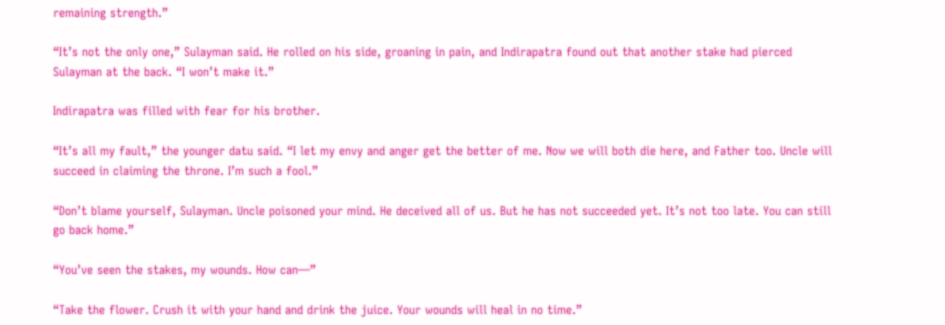remaining strength.”

“It’s not the only one,” Sulayman said. He rolled on his side, groaning in pain, and Indirapatra found out that another stake had pierced Sulayman at the back. “I won’t make it.”

Indirapatra was filled with fear for his brother.

“It’s all my fault,” the younger datu said. “I let my envy and anger get the better of me. Now we will both die here, and Father too. Uncle will succeed in claiming the throne. I’m such a fool.”

“Don’t blame yourself, Sulayman. Uncle poisoned your mind. He deceived all of us. But he has not succeeded yet. It’s not too late. You can still go back home.”

“You’ve seen the stakes, my wounds. How can—”

“Take the flower. Crush it with your hand and drink the juice. Your wounds will heal in no time.”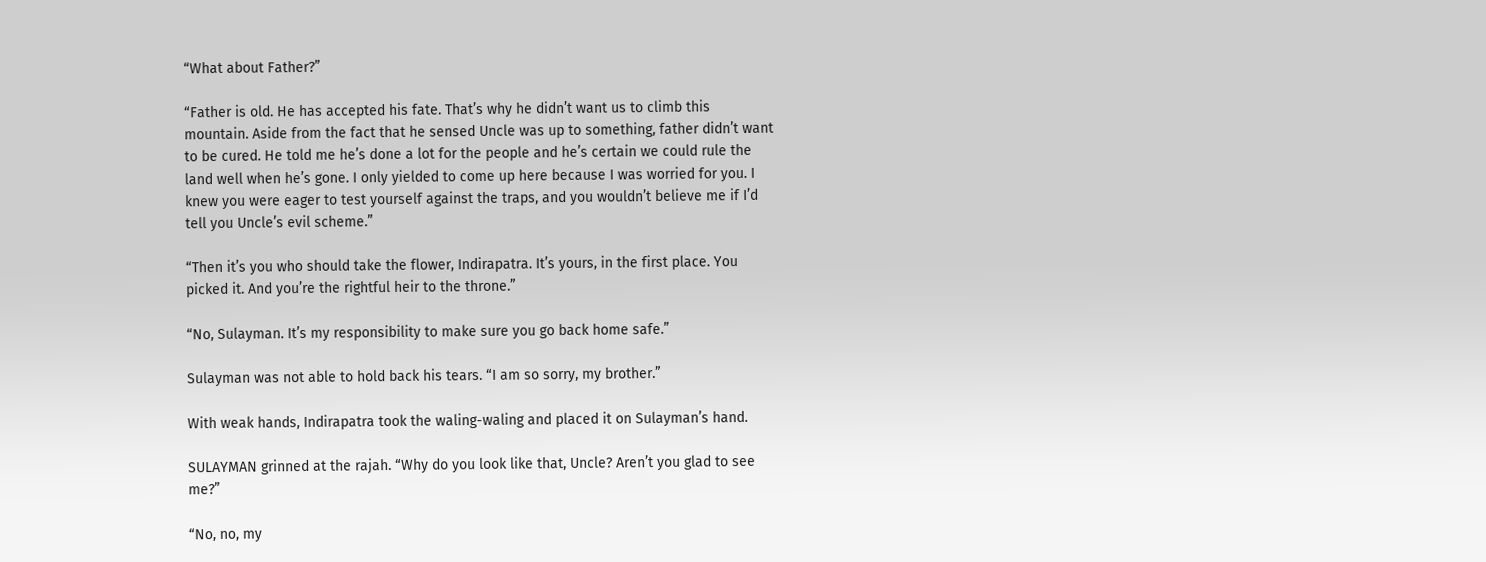“What about Father?”

“Father is old. He has accepted his fate. That’s why he didn’t want us to climb this mountain. Aside from the fact that he sensed Uncle was up to something, father didn’t want to be cured. He told me he’s done a lot for the people and he’s certain we could rule the land well when he’s gone. I only yielded to come up here because I was worried for you. I knew you were eager to test yourself against the traps, and you wouldn’t believe me if I’d tell you Uncle’s evil scheme.”

“Then it’s you who should take the flower, Indirapatra. It’s yours, in the first place. You picked it. And you’re the rightful heir to the throne.”

“No, Sulayman. It’s my responsibility to make sure you go back home safe.”

Sulayman was not able to hold back his tears. “I am so sorry, my brother.”

With weak hands, Indirapatra took the waling-waling and placed it on Sulayman’s hand.

SULAYMAN grinned at the rajah. “Why do you look like that, Uncle? Aren’t you glad to see me?”

“No, no, my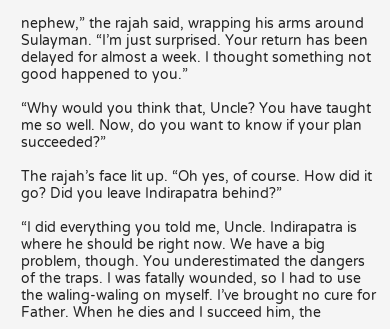nephew,” the rajah said, wrapping his arms around Sulayman. “I’m just surprised. Your return has been delayed for almost a week. I thought something not good happened to you.”

“Why would you think that, Uncle? You have taught me so well. Now, do you want to know if your plan succeeded?”

The rajah’s face lit up. “Oh yes, of course. How did it go? Did you leave Indirapatra behind?”

“I did everything you told me, Uncle. Indirapatra is where he should be right now. We have a big problem, though. You underestimated the dangers of the traps. I was fatally wounded, so I had to use the waling-waling on myself. I’ve brought no cure for Father. When he dies and I succeed him, the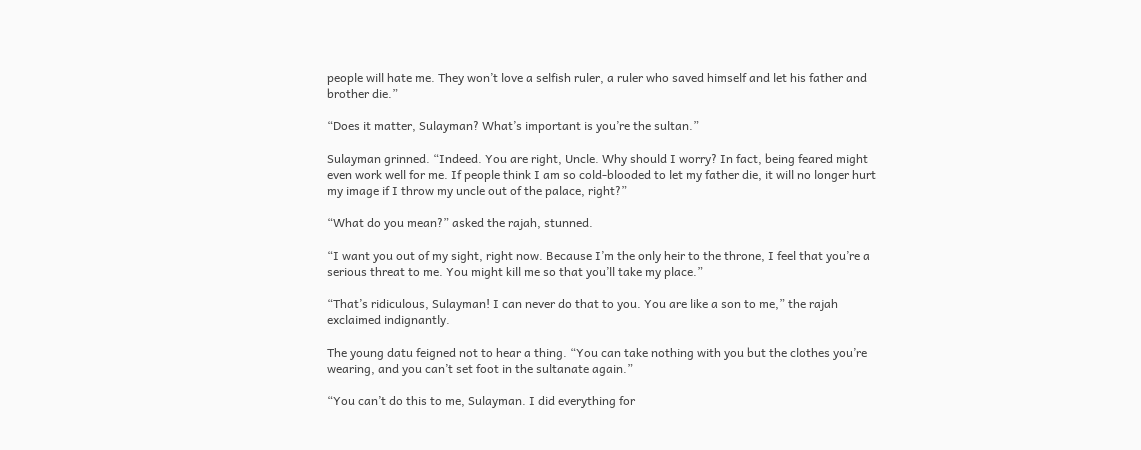people will hate me. They won’t love a selfish ruler, a ruler who saved himself and let his father and brother die.”

“Does it matter, Sulayman? What’s important is you’re the sultan.”

Sulayman grinned. “Indeed. You are right, Uncle. Why should I worry? In fact, being feared might even work well for me. If people think I am so cold-blooded to let my father die, it will no longer hurt my image if I throw my uncle out of the palace, right?”

“What do you mean?” asked the rajah, stunned.

“I want you out of my sight, right now. Because I’m the only heir to the throne, I feel that you’re a serious threat to me. You might kill me so that you’ll take my place.”

“That’s ridiculous, Sulayman! I can never do that to you. You are like a son to me,” the rajah exclaimed indignantly.

The young datu feigned not to hear a thing. “You can take nothing with you but the clothes you’re wearing, and you can’t set foot in the sultanate again.”

“You can’t do this to me, Sulayman. I did everything for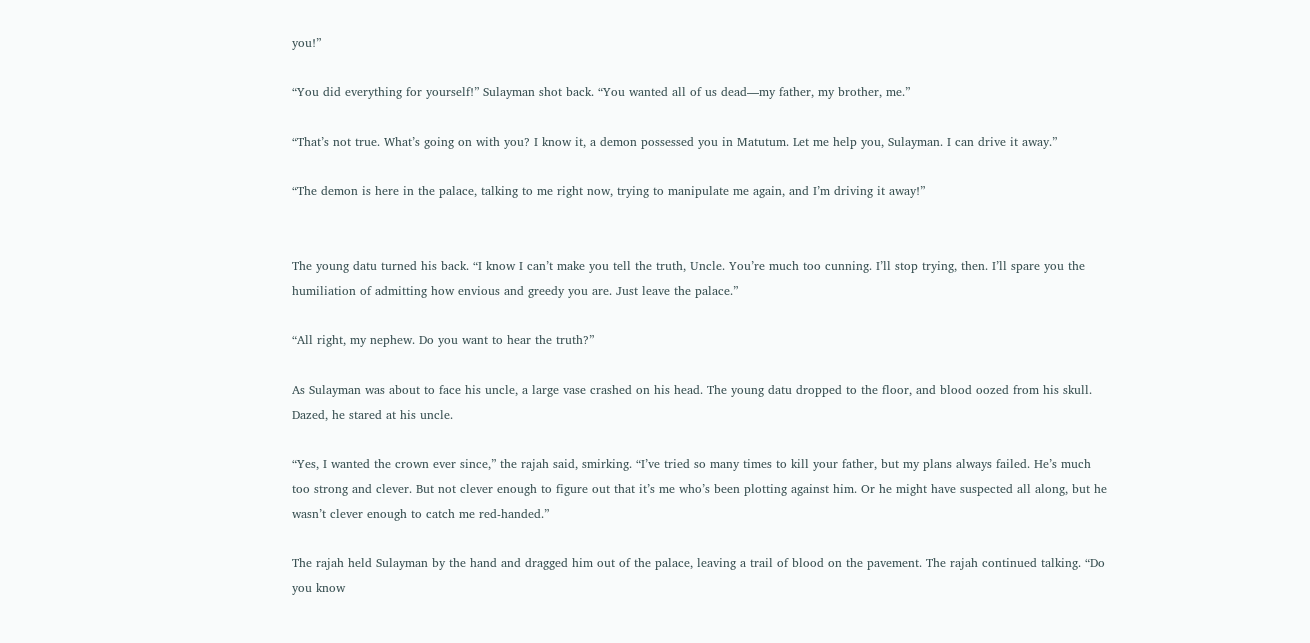you!”

“You did everything for yourself!” Sulayman shot back. “You wanted all of us dead—my father, my brother, me.”

“That’s not true. What’s going on with you? I know it, a demon possessed you in Matutum. Let me help you, Sulayman. I can drive it away.”

“The demon is here in the palace, talking to me right now, trying to manipulate me again, and I’m driving it away!”


The young datu turned his back. “I know I can’t make you tell the truth, Uncle. You’re much too cunning. I’ll stop trying, then. I’ll spare you the humiliation of admitting how envious and greedy you are. Just leave the palace.”

“All right, my nephew. Do you want to hear the truth?”

As Sulayman was about to face his uncle, a large vase crashed on his head. The young datu dropped to the floor, and blood oozed from his skull. Dazed, he stared at his uncle.

“Yes, I wanted the crown ever since,” the rajah said, smirking. “I’ve tried so many times to kill your father, but my plans always failed. He’s much too strong and clever. But not clever enough to figure out that it’s me who’s been plotting against him. Or he might have suspected all along, but he wasn’t clever enough to catch me red-handed.”

The rajah held Sulayman by the hand and dragged him out of the palace, leaving a trail of blood on the pavement. The rajah continued talking. “Do you know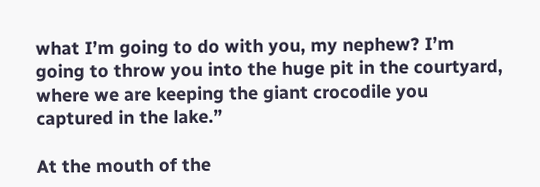what I’m going to do with you, my nephew? I’m going to throw you into the huge pit in the courtyard, where we are keeping the giant crocodile you captured in the lake.”

At the mouth of the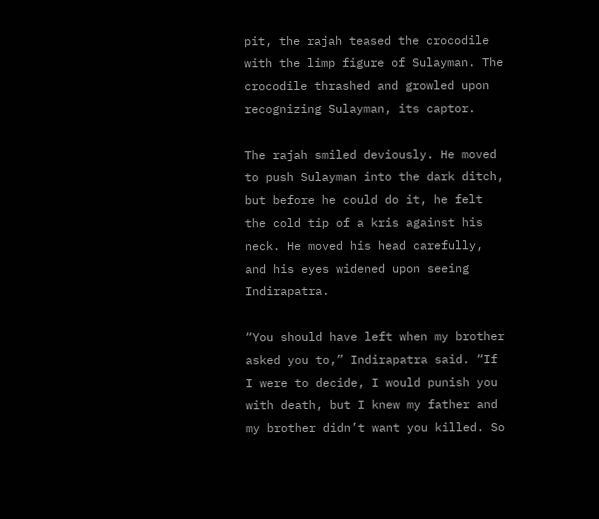pit, the rajah teased the crocodile with the limp figure of Sulayman. The crocodile thrashed and growled upon recognizing Sulayman, its captor.

The rajah smiled deviously. He moved to push Sulayman into the dark ditch, but before he could do it, he felt the cold tip of a kris against his neck. He moved his head carefully, and his eyes widened upon seeing Indirapatra.

“You should have left when my brother asked you to,” Indirapatra said. “If I were to decide, I would punish you with death, but I knew my father and my brother didn’t want you killed. So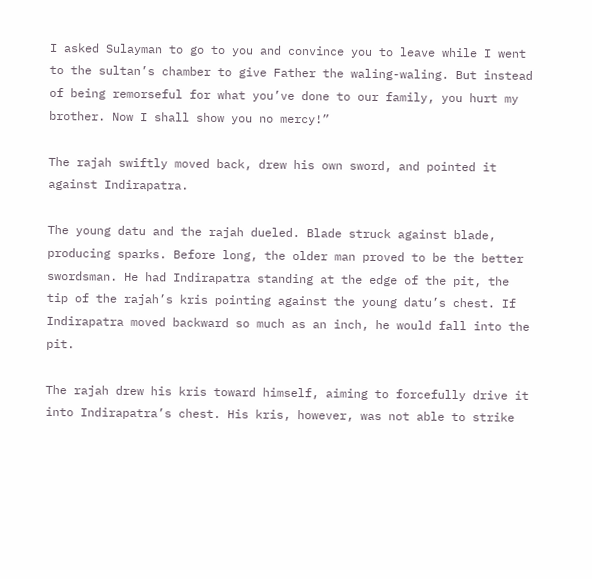I asked Sulayman to go to you and convince you to leave while I went to the sultan’s chamber to give Father the waling-waling. But instead of being remorseful for what you’ve done to our family, you hurt my brother. Now I shall show you no mercy!”

The rajah swiftly moved back, drew his own sword, and pointed it against Indirapatra.

The young datu and the rajah dueled. Blade struck against blade, producing sparks. Before long, the older man proved to be the better swordsman. He had Indirapatra standing at the edge of the pit, the tip of the rajah’s kris pointing against the young datu’s chest. If Indirapatra moved backward so much as an inch, he would fall into the pit.

The rajah drew his kris toward himself, aiming to forcefully drive it into Indirapatra’s chest. His kris, however, was not able to strike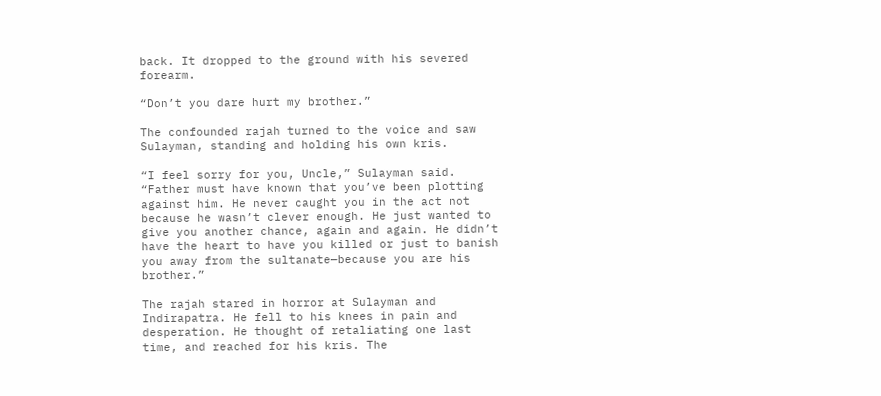back. It dropped to the ground with his severed forearm.

“Don’t you dare hurt my brother.”

The confounded rajah turned to the voice and saw Sulayman, standing and holding his own kris.

“I feel sorry for you, Uncle,” Sulayman said. “Father must have known that you’ve been plotting against him. He never caught you in the act not because he wasn’t clever enough. He just wanted to give you another chance, again and again. He didn’t have the heart to have you killed or just to banish you away from the sultanate—because you are his brother.”

The rajah stared in horror at Sulayman and Indirapatra. He fell to his knees in pain and desperation. He thought of retaliating one last time, and reached for his kris. The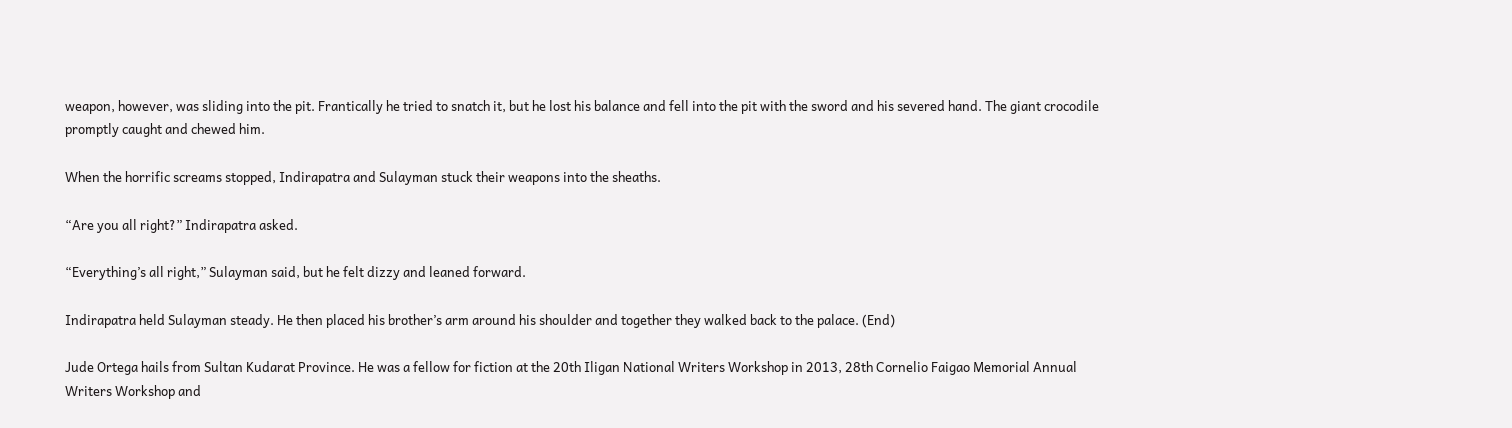weapon, however, was sliding into the pit. Frantically he tried to snatch it, but he lost his balance and fell into the pit with the sword and his severed hand. The giant crocodile promptly caught and chewed him.

When the horrific screams stopped, Indirapatra and Sulayman stuck their weapons into the sheaths.

“Are you all right?” Indirapatra asked.

“Everything’s all right,” Sulayman said, but he felt dizzy and leaned forward.

Indirapatra held Sulayman steady. He then placed his brother’s arm around his shoulder and together they walked back to the palace. (End)

Jude Ortega hails from Sultan Kudarat Province. He was a fellow for fiction at the 20th Iligan National Writers Workshop in 2013, 28th Cornelio Faigao Memorial Annual Writers Workshop and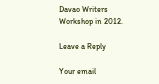Davao Writers Workshop in 2012.

Leave a Reply

Your email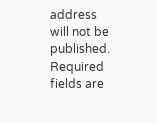address will not be published. Required fields are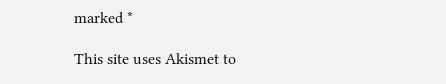marked *

This site uses Akismet to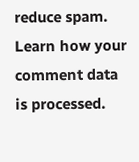reduce spam. Learn how your comment data is processed.